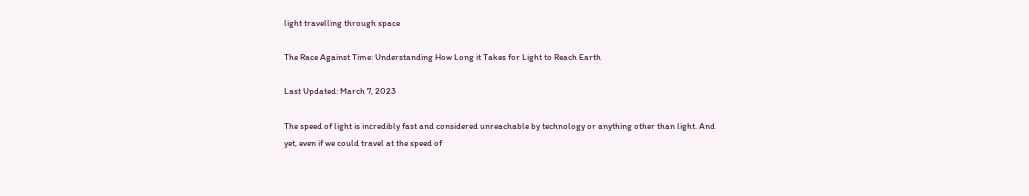light travelling through space

The Race Against Time: Understanding How Long it Takes for Light to Reach Earth

Last Updated: March 7, 2023

The speed of light is incredibly fast and considered unreachable by technology or anything other than light. And yet, even if we could travel at the speed of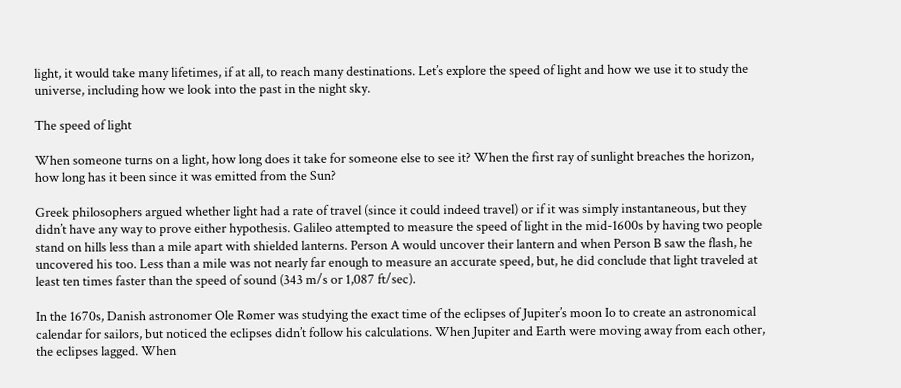light, it would take many lifetimes, if at all, to reach many destinations. Let’s explore the speed of light and how we use it to study the universe, including how we look into the past in the night sky.

The speed of light

When someone turns on a light, how long does it take for someone else to see it? When the first ray of sunlight breaches the horizon, how long has it been since it was emitted from the Sun?

Greek philosophers argued whether light had a rate of travel (since it could indeed travel) or if it was simply instantaneous, but they didn’t have any way to prove either hypothesis. Galileo attempted to measure the speed of light in the mid-1600s by having two people stand on hills less than a mile apart with shielded lanterns. Person A would uncover their lantern and when Person B saw the flash, he uncovered his too. Less than a mile was not nearly far enough to measure an accurate speed, but, he did conclude that light traveled at least ten times faster than the speed of sound (343 m/s or 1,087 ft/sec).

In the 1670s, Danish astronomer Ole Rømer was studying the exact time of the eclipses of Jupiter’s moon Io to create an astronomical calendar for sailors, but noticed the eclipses didn’t follow his calculations. When Jupiter and Earth were moving away from each other, the eclipses lagged. When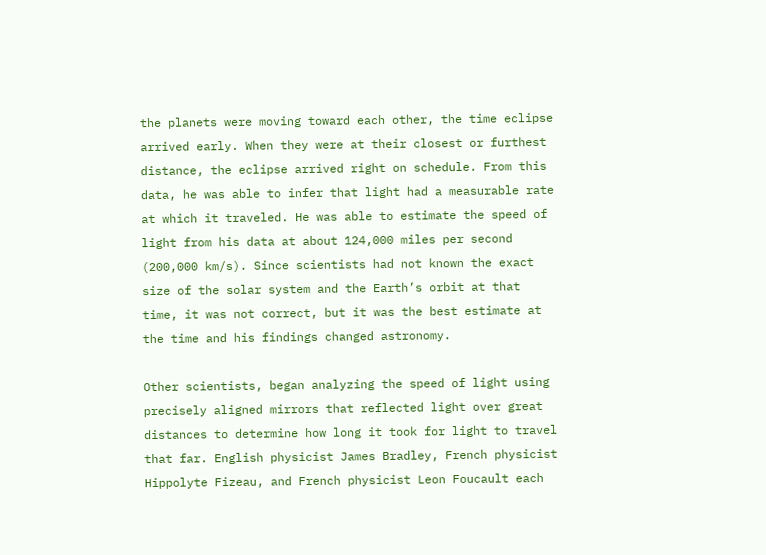the planets were moving toward each other, the time eclipse arrived early. When they were at their closest or furthest distance, the eclipse arrived right on schedule. From this data, he was able to infer that light had a measurable rate at which it traveled. He was able to estimate the speed of light from his data at about 124,000 miles per second (200,000 km/s). Since scientists had not known the exact size of the solar system and the Earth’s orbit at that time, it was not correct, but it was the best estimate at the time and his findings changed astronomy.

Other scientists, began analyzing the speed of light using precisely aligned mirrors that reflected light over great distances to determine how long it took for light to travel that far. English physicist James Bradley, French physicist Hippolyte Fizeau, and French physicist Leon Foucault each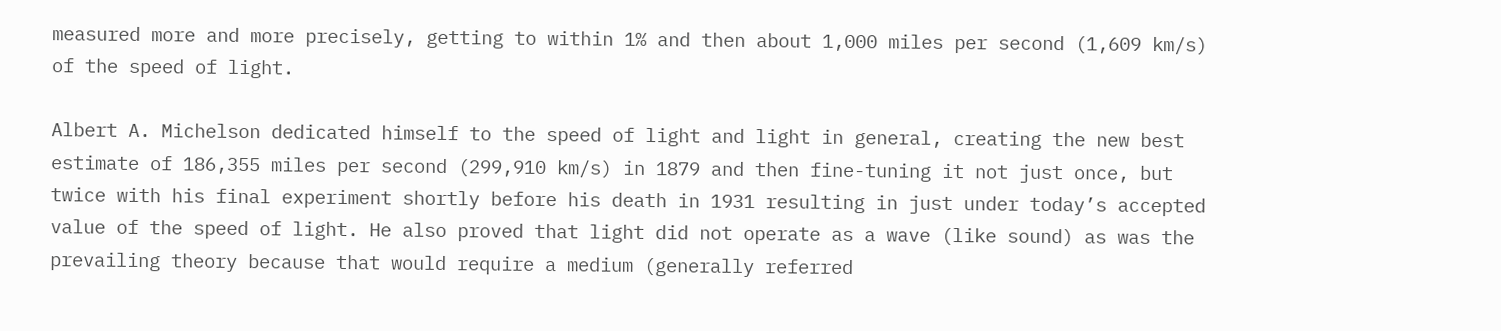measured more and more precisely, getting to within 1% and then about 1,000 miles per second (1,609 km/s) of the speed of light.

Albert A. Michelson dedicated himself to the speed of light and light in general, creating the new best estimate of 186,355 miles per second (299,910 km/s) in 1879 and then fine-tuning it not just once, but twice with his final experiment shortly before his death in 1931 resulting in just under today’s accepted value of the speed of light. He also proved that light did not operate as a wave (like sound) as was the prevailing theory because that would require a medium (generally referred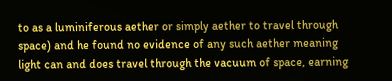to as a luminiferous aether or simply aether to travel through space) and he found no evidence of any such aether meaning light can and does travel through the vacuum of space, earning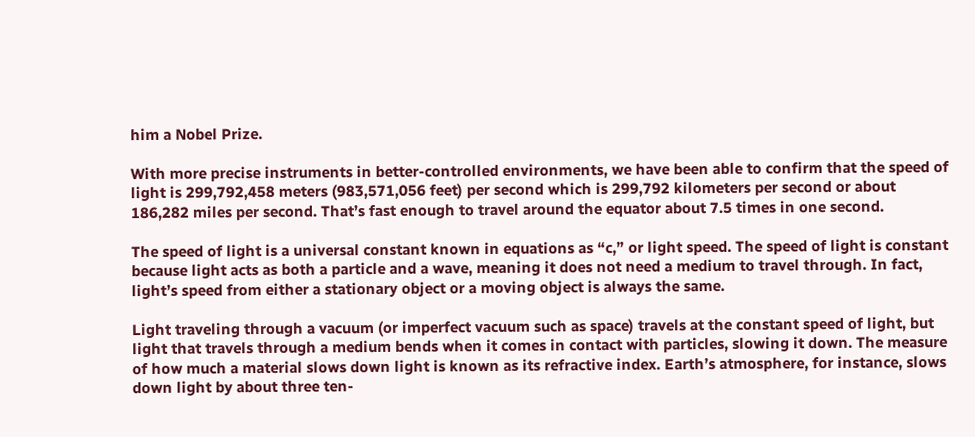him a Nobel Prize.

With more precise instruments in better-controlled environments, we have been able to confirm that the speed of light is 299,792,458 meters (983,571,056 feet) per second which is 299,792 kilometers per second or about 186,282 miles per second. That’s fast enough to travel around the equator about 7.5 times in one second.

The speed of light is a universal constant known in equations as “c,” or light speed. The speed of light is constant because light acts as both a particle and a wave, meaning it does not need a medium to travel through. In fact, light’s speed from either a stationary object or a moving object is always the same.

Light traveling through a vacuum (or imperfect vacuum such as space) travels at the constant speed of light, but light that travels through a medium bends when it comes in contact with particles, slowing it down. The measure of how much a material slows down light is known as its refractive index. Earth’s atmosphere, for instance, slows down light by about three ten-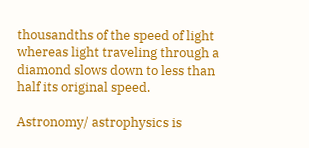thousandths of the speed of light whereas light traveling through a diamond slows down to less than half its original speed.

Astronomy/ astrophysics is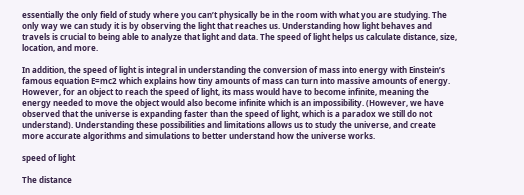essentially the only field of study where you can’t physically be in the room with what you are studying. The only way we can study it is by observing the light that reaches us. Understanding how light behaves and travels is crucial to being able to analyze that light and data. The speed of light helps us calculate distance, size, location, and more.

In addition, the speed of light is integral in understanding the conversion of mass into energy with Einstein’s famous equation E=mc2 which explains how tiny amounts of mass can turn into massive amounts of energy. However, for an object to reach the speed of light, its mass would have to become infinite, meaning the energy needed to move the object would also become infinite which is an impossibility. (However, we have observed that the universe is expanding faster than the speed of light, which is a paradox we still do not understand). Understanding these possibilities and limitations allows us to study the universe, and create more accurate algorithms and simulations to better understand how the universe works.

speed of light

The distance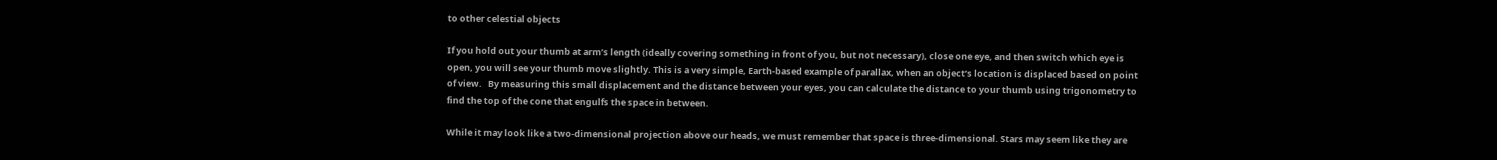to other celestial objects

If you hold out your thumb at arm’s length (ideally covering something in front of you, but not necessary), close one eye, and then switch which eye is open, you will see your thumb move slightly. This is a very simple, Earth-based example of parallax, when an object’s location is displaced based on point of view.   By measuring this small displacement and the distance between your eyes, you can calculate the distance to your thumb using trigonometry to find the top of the cone that engulfs the space in between.

While it may look like a two-dimensional projection above our heads, we must remember that space is three-dimensional. Stars may seem like they are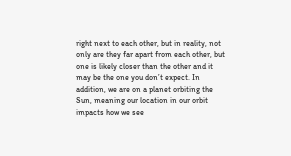right next to each other, but in reality, not only are they far apart from each other, but one is likely closer than the other and it may be the one you don’t expect. In addition, we are on a planet orbiting the Sun, meaning our location in our orbit impacts how we see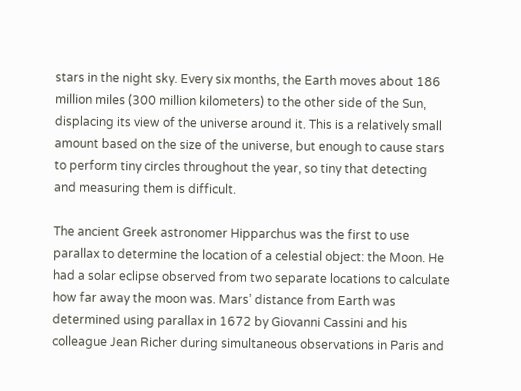stars in the night sky. Every six months, the Earth moves about 186 million miles (300 million kilometers) to the other side of the Sun, displacing its view of the universe around it. This is a relatively small amount based on the size of the universe, but enough to cause stars to perform tiny circles throughout the year, so tiny that detecting and measuring them is difficult.

The ancient Greek astronomer Hipparchus was the first to use parallax to determine the location of a celestial object: the Moon. He had a solar eclipse observed from two separate locations to calculate how far away the moon was. Mars’ distance from Earth was determined using parallax in 1672 by Giovanni Cassini and his colleague Jean Richer during simultaneous observations in Paris and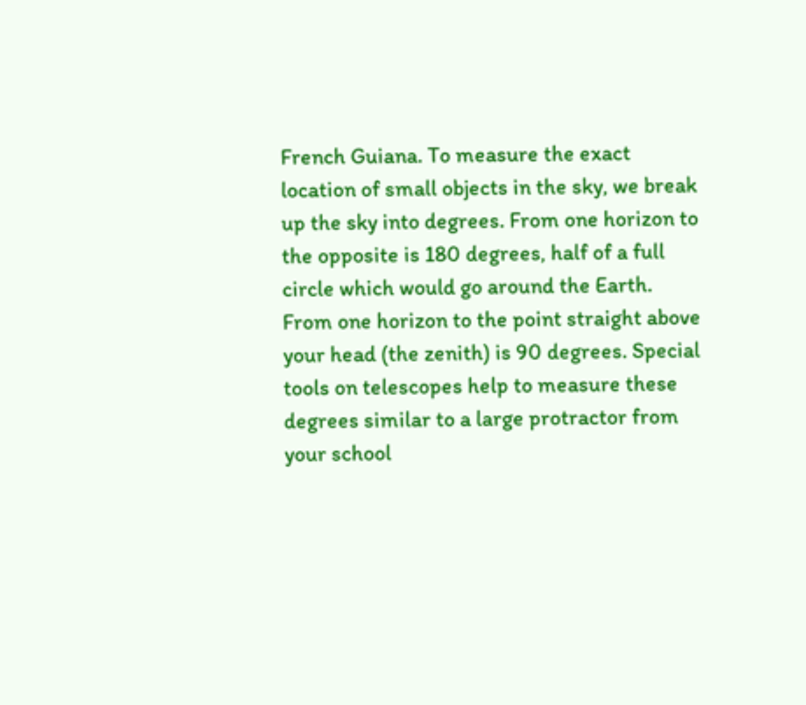French Guiana. To measure the exact location of small objects in the sky, we break up the sky into degrees. From one horizon to the opposite is 180 degrees, half of a full circle which would go around the Earth. From one horizon to the point straight above your head (the zenith) is 90 degrees. Special tools on telescopes help to measure these degrees similar to a large protractor from your school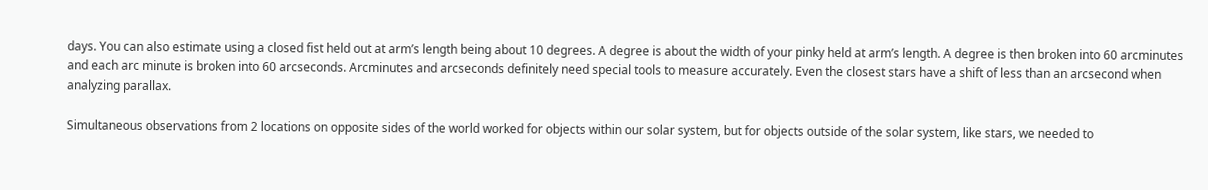days. You can also estimate using a closed fist held out at arm’s length being about 10 degrees. A degree is about the width of your pinky held at arm’s length. A degree is then broken into 60 arcminutes and each arc minute is broken into 60 arcseconds. Arcminutes and arcseconds definitely need special tools to measure accurately. Even the closest stars have a shift of less than an arcsecond when analyzing parallax.

Simultaneous observations from 2 locations on opposite sides of the world worked for objects within our solar system, but for objects outside of the solar system, like stars, we needed to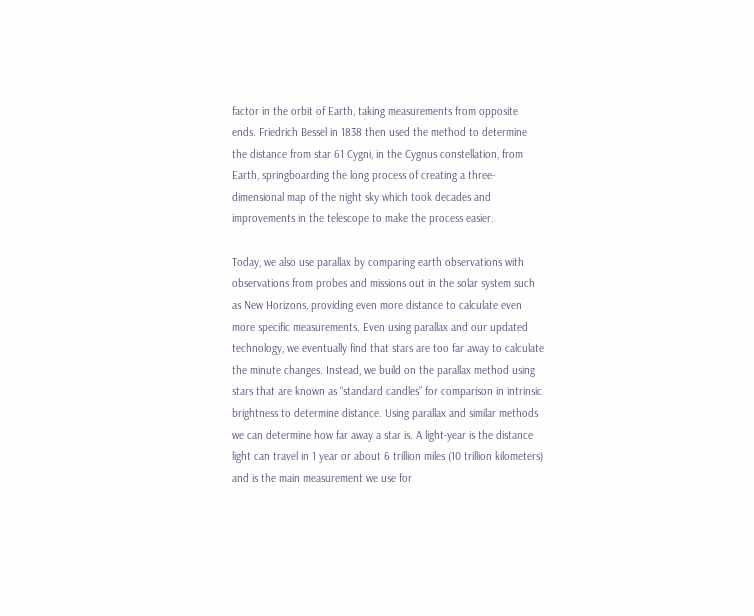factor in the orbit of Earth, taking measurements from opposite ends. Friedrich Bessel in 1838 then used the method to determine the distance from star 61 Cygni, in the Cygnus constellation, from Earth, springboarding the long process of creating a three-dimensional map of the night sky which took decades and improvements in the telescope to make the process easier.

Today, we also use parallax by comparing earth observations with observations from probes and missions out in the solar system such as New Horizons, providing even more distance to calculate even more specific measurements. Even using parallax and our updated technology, we eventually find that stars are too far away to calculate the minute changes. Instead, we build on the parallax method using stars that are known as “standard candles” for comparison in intrinsic brightness to determine distance. Using parallax and similar methods we can determine how far away a star is. A light-year is the distance light can travel in 1 year or about 6 trillion miles (10 trillion kilometers) and is the main measurement we use for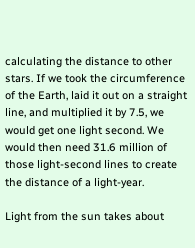calculating the distance to other stars. If we took the circumference of the Earth, laid it out on a straight line, and multiplied it by 7.5, we would get one light second. We would then need 31.6 million of those light-second lines to create the distance of a light-year.

Light from the sun takes about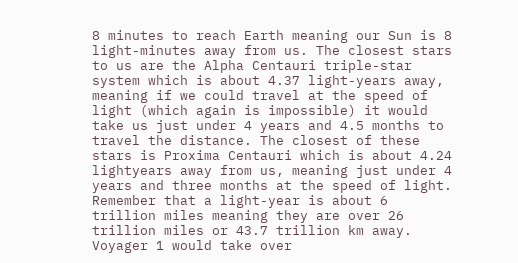8 minutes to reach Earth meaning our Sun is 8 light-minutes away from us. The closest stars to us are the Alpha Centauri triple-star system which is about 4.37 light-years away, meaning if we could travel at the speed of light (which again is impossible) it would take us just under 4 years and 4.5 months to travel the distance. The closest of these stars is Proxima Centauri which is about 4.24 lightyears away from us, meaning just under 4 years and three months at the speed of light. Remember that a light-year is about 6 trillion miles meaning they are over 26 trillion miles or 43.7 trillion km away. Voyager 1 would take over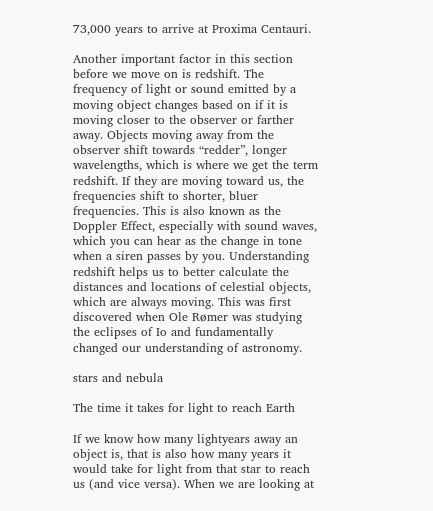73,000 years to arrive at Proxima Centauri.

Another important factor in this section before we move on is redshift. The frequency of light or sound emitted by a moving object changes based on if it is moving closer to the observer or farther away. Objects moving away from the observer shift towards “redder”, longer wavelengths, which is where we get the term redshift. If they are moving toward us, the frequencies shift to shorter, bluer frequencies. This is also known as the Doppler Effect, especially with sound waves, which you can hear as the change in tone when a siren passes by you. Understanding redshift helps us to better calculate the distances and locations of celestial objects, which are always moving. This was first discovered when Ole Rømer was studying the eclipses of Io and fundamentally changed our understanding of astronomy.

stars and nebula

The time it takes for light to reach Earth

If we know how many lightyears away an object is, that is also how many years it would take for light from that star to reach us (and vice versa). When we are looking at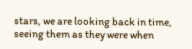stars, we are looking back in time, seeing them as they were when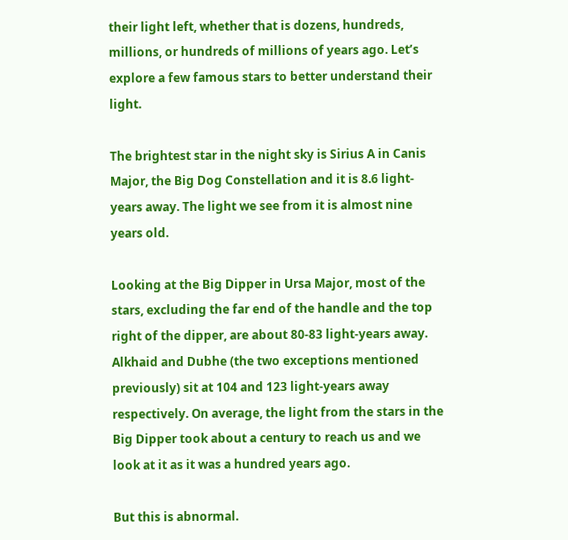their light left, whether that is dozens, hundreds, millions, or hundreds of millions of years ago. Let’s explore a few famous stars to better understand their light.

The brightest star in the night sky is Sirius A in Canis Major, the Big Dog Constellation and it is 8.6 light-years away. The light we see from it is almost nine years old.

Looking at the Big Dipper in Ursa Major, most of the stars, excluding the far end of the handle and the top right of the dipper, are about 80-83 light-years away. Alkhaid and Dubhe (the two exceptions mentioned previously) sit at 104 and 123 light-years away respectively. On average, the light from the stars in the Big Dipper took about a century to reach us and we look at it as it was a hundred years ago.

But this is abnormal.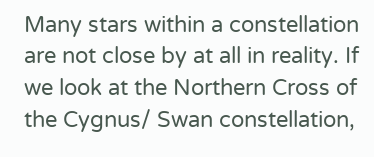Many stars within a constellation are not close by at all in reality. If we look at the Northern Cross of the Cygnus/ Swan constellation,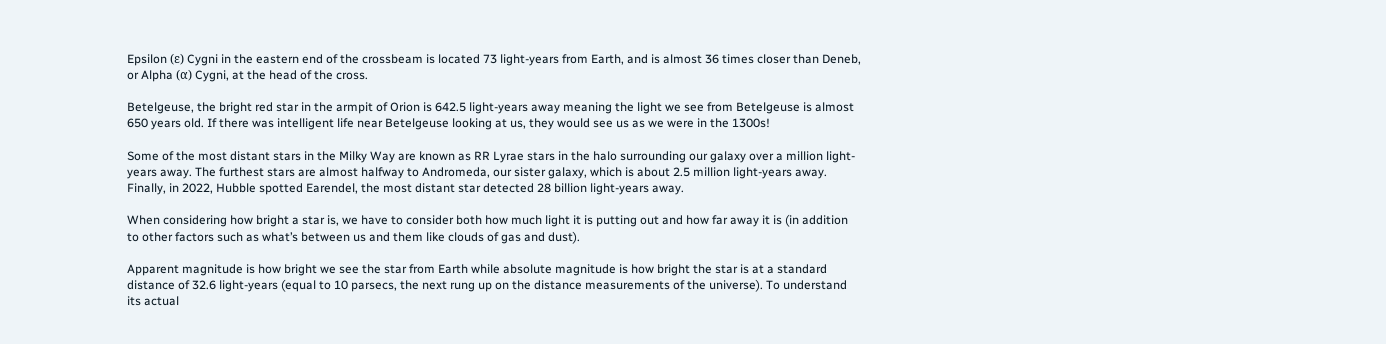Epsilon (ε) Cygni in the eastern end of the crossbeam is located 73 light-years from Earth, and is almost 36 times closer than Deneb, or Alpha (α) Cygni, at the head of the cross.

Betelgeuse, the bright red star in the armpit of Orion is 642.5 light-years away meaning the light we see from Betelgeuse is almost 650 years old. If there was intelligent life near Betelgeuse looking at us, they would see us as we were in the 1300s!

Some of the most distant stars in the Milky Way are known as RR Lyrae stars in the halo surrounding our galaxy over a million light-years away. The furthest stars are almost halfway to Andromeda, our sister galaxy, which is about 2.5 million light-years away. Finally, in 2022, Hubble spotted Earendel, the most distant star detected 28 billion light-years away.

When considering how bright a star is, we have to consider both how much light it is putting out and how far away it is (in addition to other factors such as what’s between us and them like clouds of gas and dust).

Apparent magnitude is how bright we see the star from Earth while absolute magnitude is how bright the star is at a standard distance of 32.6 light-years (equal to 10 parsecs, the next rung up on the distance measurements of the universe). To understand its actual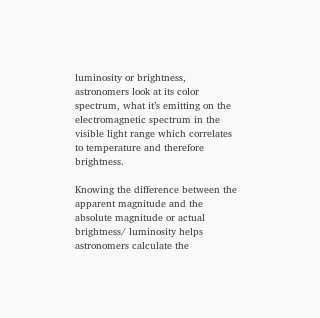luminosity or brightness, astronomers look at its color spectrum, what it’s emitting on the electromagnetic spectrum in the visible light range which correlates to temperature and therefore brightness.

Knowing the difference between the apparent magnitude and the absolute magnitude or actual brightness/ luminosity helps astronomers calculate the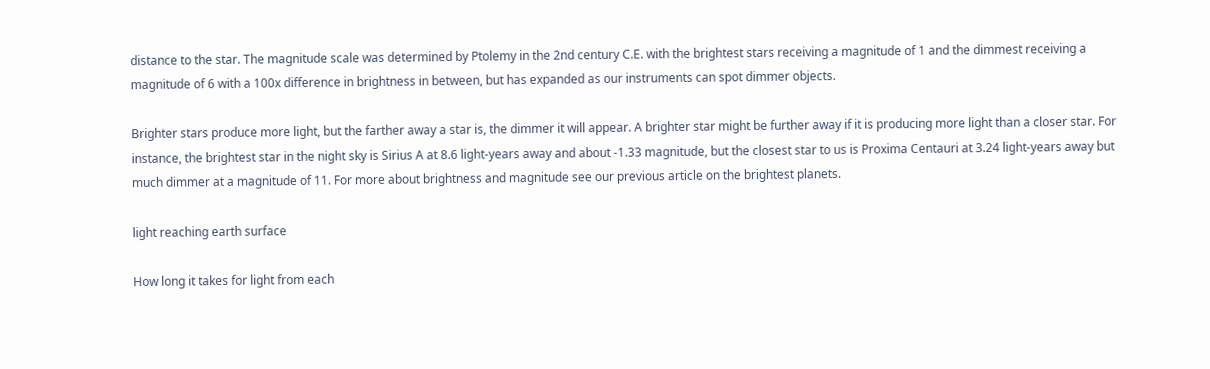distance to the star. The magnitude scale was determined by Ptolemy in the 2nd century C.E. with the brightest stars receiving a magnitude of 1 and the dimmest receiving a magnitude of 6 with a 100x difference in brightness in between, but has expanded as our instruments can spot dimmer objects.

Brighter stars produce more light, but the farther away a star is, the dimmer it will appear. A brighter star might be further away if it is producing more light than a closer star. For instance, the brightest star in the night sky is Sirius A at 8.6 light-years away and about -1.33 magnitude, but the closest star to us is Proxima Centauri at 3.24 light-years away but much dimmer at a magnitude of 11. For more about brightness and magnitude see our previous article on the brightest planets.

light reaching earth surface

How long it takes for light from each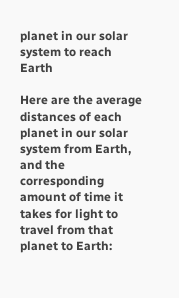planet in our solar system to reach Earth

Here are the average distances of each planet in our solar system from Earth, and the corresponding amount of time it takes for light to travel from that planet to Earth: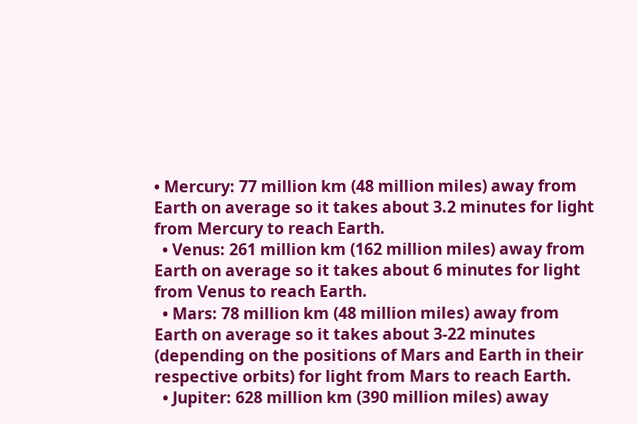• Mercury: 77 million km (48 million miles) away from Earth on average so it takes about 3.2 minutes for light from Mercury to reach Earth.
  • Venus: 261 million km (162 million miles) away from Earth on average so it takes about 6 minutes for light from Venus to reach Earth.
  • Mars: 78 million km (48 million miles) away from Earth on average so it takes about 3-22 minutes (depending on the positions of Mars and Earth in their respective orbits) for light from Mars to reach Earth.
  • Jupiter: 628 million km (390 million miles) away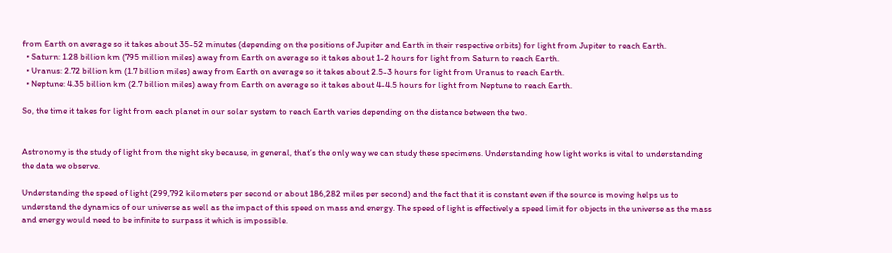from Earth on average so it takes about 35-52 minutes (depending on the positions of Jupiter and Earth in their respective orbits) for light from Jupiter to reach Earth.
  • Saturn: 1.28 billion km (795 million miles) away from Earth on average so it takes about 1-2 hours for light from Saturn to reach Earth.
  • Uranus: 2.72 billion km (1.7 billion miles) away from Earth on average so it takes about 2.5-3 hours for light from Uranus to reach Earth.
  • Neptune: 4.35 billion km (2.7 billion miles) away from Earth on average so it takes about 4-4.5 hours for light from Neptune to reach Earth.

So, the time it takes for light from each planet in our solar system to reach Earth varies depending on the distance between the two.


Astronomy is the study of light from the night sky because, in general, that’s the only way we can study these specimens. Understanding how light works is vital to understanding the data we observe.

Understanding the speed of light (299,792 kilometers per second or about 186,282 miles per second) and the fact that it is constant even if the source is moving helps us to understand the dynamics of our universe as well as the impact of this speed on mass and energy. The speed of light is effectively a speed limit for objects in the universe as the mass and energy would need to be infinite to surpass it which is impossible.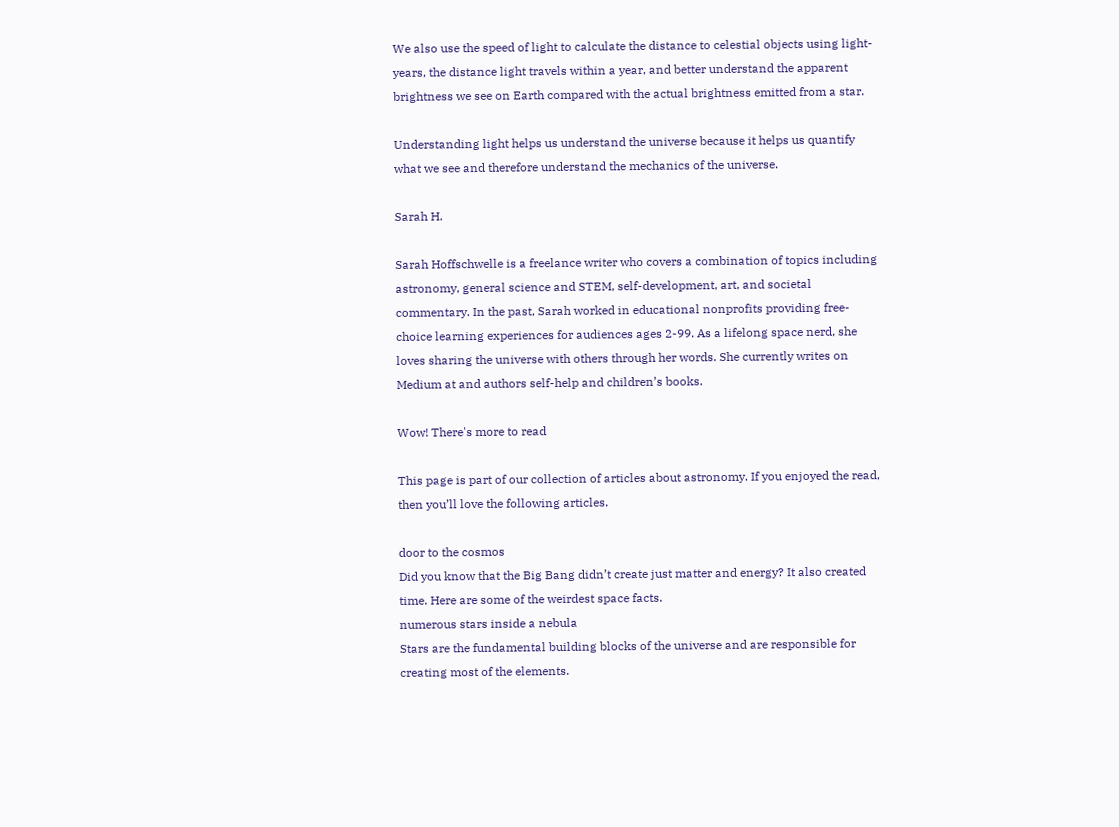We also use the speed of light to calculate the distance to celestial objects using light-years, the distance light travels within a year, and better understand the apparent brightness we see on Earth compared with the actual brightness emitted from a star.

Understanding light helps us understand the universe because it helps us quantify what we see and therefore understand the mechanics of the universe.

Sarah H.

Sarah Hoffschwelle is a freelance writer who covers a combination of topics including astronomy, general science and STEM, self-development, art, and societal commentary. In the past, Sarah worked in educational nonprofits providing free-choice learning experiences for audiences ages 2-99. As a lifelong space nerd, she loves sharing the universe with others through her words. She currently writes on Medium at and authors self-help and children’s books.

Wow! There's more to read

This page is part of our collection of articles about astronomy. If you enjoyed the read, then you’ll love the following articles.

door to the cosmos
Did you know that the Big Bang didn’t create just matter and energy? It also created time. Here are some of the weirdest space facts.
numerous stars inside a nebula
Stars are the fundamental building blocks of the universe and are responsible for creating most of the elements.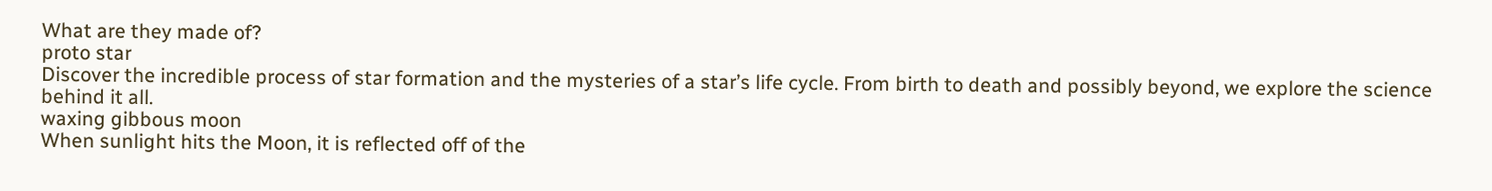What are they made of?
proto star
Discover the incredible process of star formation and the mysteries of a star’s life cycle. From birth to death and possibly beyond, we explore the science behind it all.
waxing gibbous moon
When sunlight hits the Moon, it is reflected off of the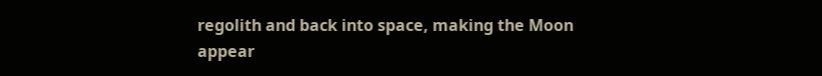regolith and back into space, making the Moon appear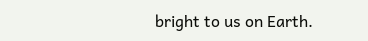bright to us on Earth.